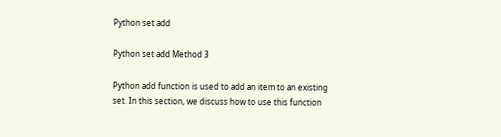Python set add

Python set add Method 3

Python add function is used to add an item to an existing set. In this section, we discuss how to use this function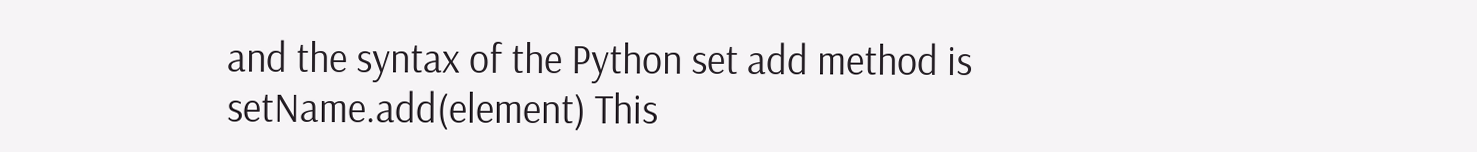and the syntax of the Python set add method is setName.add(element) This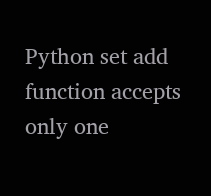Python set add function accepts only one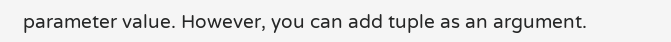parameter value. However, you can add tuple as an argument.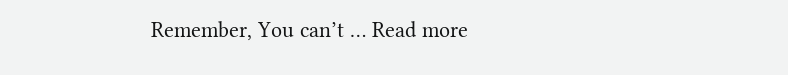Remember, You can’t … Read more